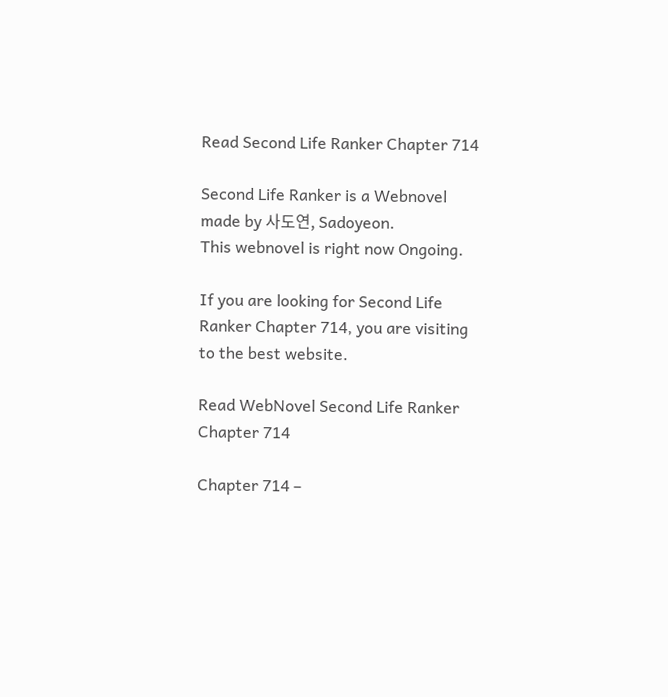Read Second Life Ranker Chapter 714

Second Life Ranker is a Webnovel made by 사도연, Sadoyeon.
This webnovel is right now Ongoing.

If you are looking for Second Life Ranker Chapter 714, you are visiting to the best website.

Read WebNovel Second Life Ranker Chapter 714

Chapter 714 –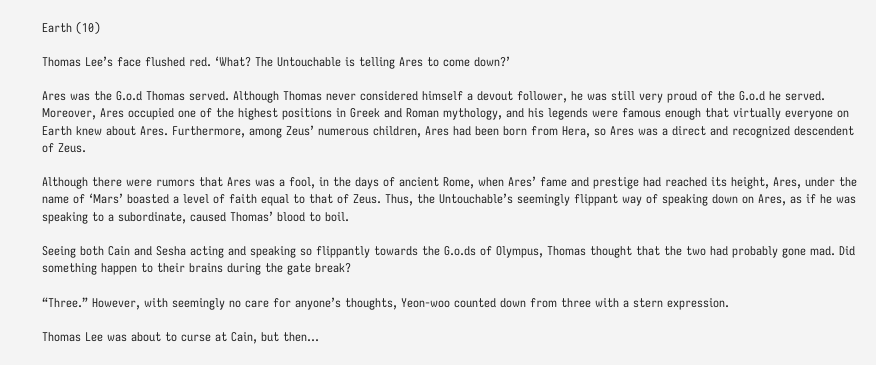Earth (10)

Thomas Lee’s face flushed red. ‘What? The Untouchable is telling Ares to come down?’

Ares was the G.o.d Thomas served. Although Thomas never considered himself a devout follower, he was still very proud of the G.o.d he served. Moreover, Ares occupied one of the highest positions in Greek and Roman mythology, and his legends were famous enough that virtually everyone on Earth knew about Ares. Furthermore, among Zeus’ numerous children, Ares had been born from Hera, so Ares was a direct and recognized descendent of Zeus.

Although there were rumors that Ares was a fool, in the days of ancient Rome, when Ares’ fame and prestige had reached its height, Ares, under the name of ‘Mars’ boasted a level of faith equal to that of Zeus. Thus, the Untouchable’s seemingly flippant way of speaking down on Ares, as if he was speaking to a subordinate, caused Thomas’ blood to boil.

Seeing both Cain and Sesha acting and speaking so flippantly towards the G.o.ds of Olympus, Thomas thought that the two had probably gone mad. Did something happen to their brains during the gate break?

“Three.” However, with seemingly no care for anyone’s thoughts, Yeon-woo counted down from three with a stern expression.

Thomas Lee was about to curse at Cain, but then…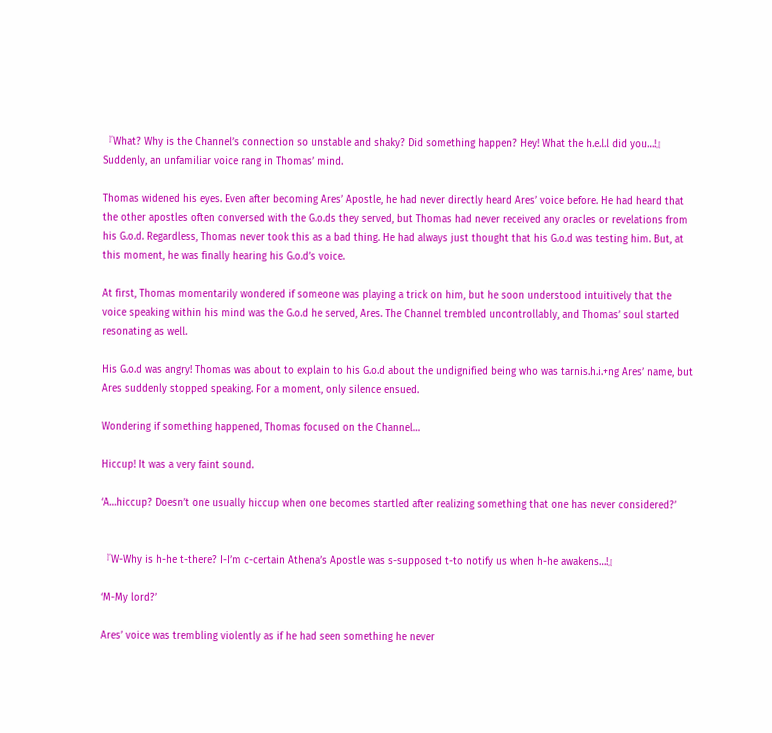『What? Why is the Channel’s connection so unstable and shaky? Did something happen? Hey! What the h.e.l.l did you…!』 Suddenly, an unfamiliar voice rang in Thomas’ mind.

Thomas widened his eyes. Even after becoming Ares’ Apostle, he had never directly heard Ares’ voice before. He had heard that the other apostles often conversed with the G.o.ds they served, but Thomas had never received any oracles or revelations from his G.o.d. Regardless, Thomas never took this as a bad thing. He had always just thought that his G.o.d was testing him. But, at this moment, he was finally hearing his G.o.d’s voice.

At first, Thomas momentarily wondered if someone was playing a trick on him, but he soon understood intuitively that the voice speaking within his mind was the G.o.d he served, Ares. The Channel trembled uncontrollably, and Thomas’ soul started resonating as well.

His G.o.d was angry! Thomas was about to explain to his G.o.d about the undignified being who was tarnis.h.i.+ng Ares’ name, but Ares suddenly stopped speaking. For a moment, only silence ensued.

Wondering if something happened, Thomas focused on the Channel…

Hiccup! It was a very faint sound.

‘A…hiccup? Doesn’t one usually hiccup when one becomes startled after realizing something that one has never considered?’


『W-Why is h-he t-there? I-I’m c-certain Athena’s Apostle was s-supposed t-to notify us when h-he awakens…!』

‘M-My lord?’

Ares’ voice was trembling violently as if he had seen something he never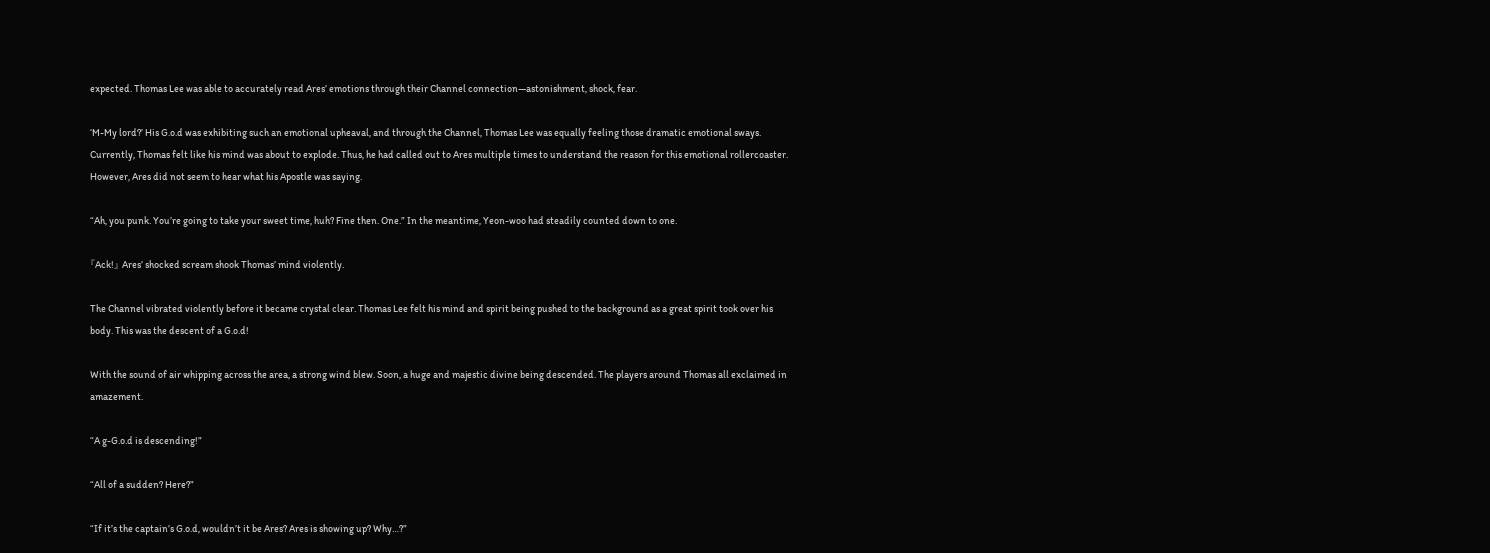expected. Thomas Lee was able to accurately read Ares’ emotions through their Channel connection—astonishment, shock, fear.

‘M-My lord?’ His G.o.d was exhibiting such an emotional upheaval, and through the Channel, Thomas Lee was equally feeling those dramatic emotional sways. Currently, Thomas felt like his mind was about to explode. Thus, he had called out to Ares multiple times to understand the reason for this emotional rollercoaster. However, Ares did not seem to hear what his Apostle was saying.

“Ah, you punk. You’re going to take your sweet time, huh? Fine then. One.” In the meantime, Yeon-woo had steadily counted down to one.

『Ack!』 Ares’ shocked scream shook Thomas’ mind violently.

The Channel vibrated violently before it became crystal clear. Thomas Lee felt his mind and spirit being pushed to the background as a great spirit took over his body. This was the descent of a G.o.d!

With the sound of air whipping across the area, a strong wind blew. Soon, a huge and majestic divine being descended. The players around Thomas all exclaimed in amazement.

“A g-G.o.d is descending!”

“All of a sudden? Here?”

“If it’s the captain’s G.o.d, wouldn’t it be Ares? Ares is showing up? Why…?”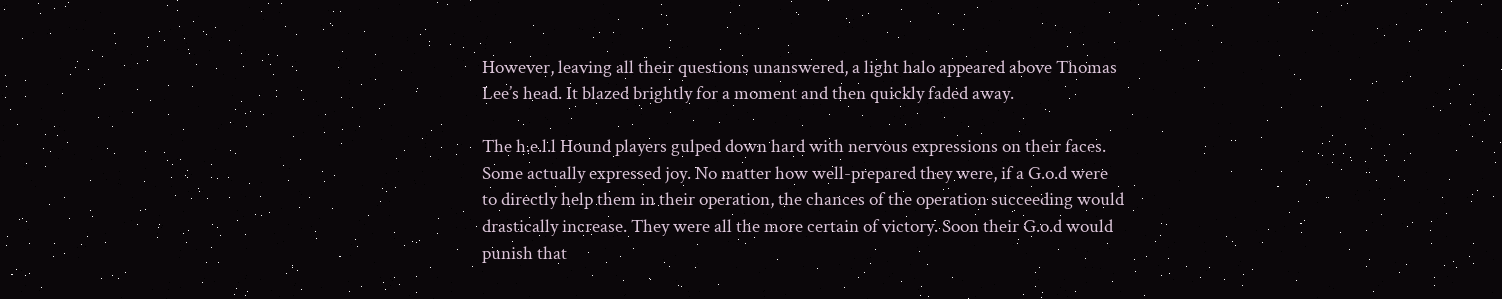However, leaving all their questions unanswered, a light halo appeared above Thomas Lee’s head. It blazed brightly for a moment and then quickly faded away.

The h.e.l.l Hound players gulped down hard with nervous expressions on their faces. Some actually expressed joy. No matter how well-prepared they were, if a G.o.d were to directly help them in their operation, the chances of the operation succeeding would drastically increase. They were all the more certain of victory. Soon their G.o.d would punish that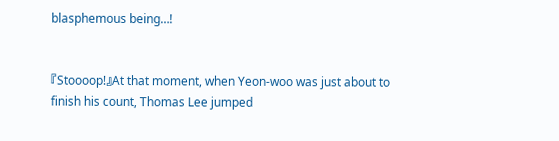blasphemous being…!


『Stoooop!』At that moment, when Yeon-woo was just about to finish his count, Thomas Lee jumped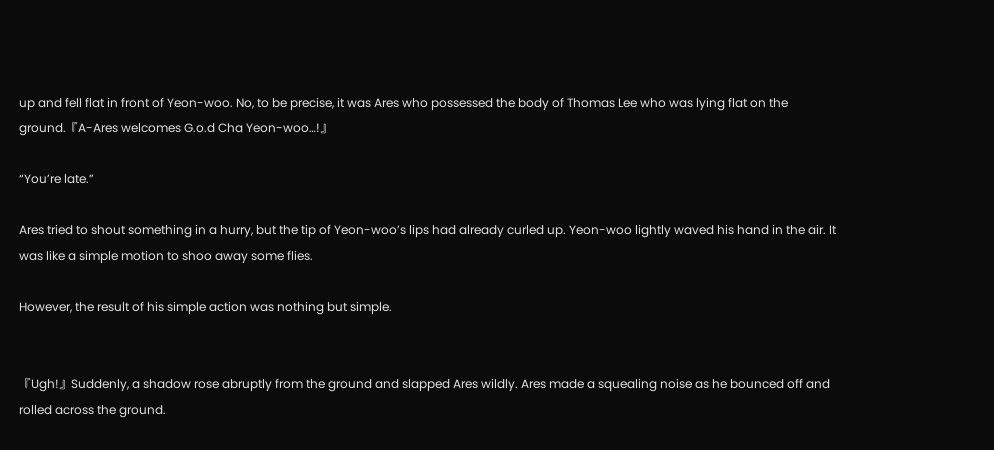up and fell flat in front of Yeon-woo. No, to be precise, it was Ares who possessed the body of Thomas Lee who was lying flat on the ground.『A-Ares welcomes G.o.d Cha Yeon-woo…!』

“You’re late.”

Ares tried to shout something in a hurry, but the tip of Yeon-woo’s lips had already curled up. Yeon-woo lightly waved his hand in the air. It was like a simple motion to shoo away some flies.

However, the result of his simple action was nothing but simple.


『Ugh!』Suddenly, a shadow rose abruptly from the ground and slapped Ares wildly. Ares made a squealing noise as he bounced off and rolled across the ground.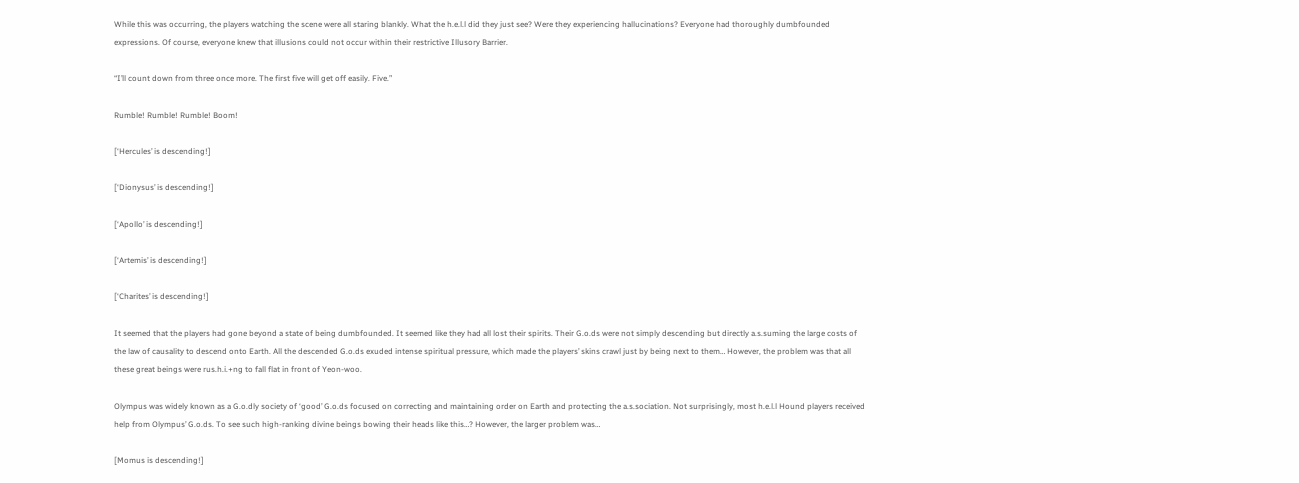While this was occurring, the players watching the scene were all staring blankly. What the h.e.l.l did they just see? Were they experiencing hallucinations? Everyone had thoroughly dumbfounded expressions. Of course, everyone knew that illusions could not occur within their restrictive Illusory Barrier.

“I’ll count down from three once more. The first five will get off easily. Five.”

Rumble! Rumble! Rumble! Boom!

[‘Hercules’ is descending!]

[‘Dionysus’ is descending!]

[‘Apollo’ is descending!]

[‘Artemis’ is descending!]

[‘Charites’ is descending!]

It seemed that the players had gone beyond a state of being dumbfounded. It seemed like they had all lost their spirits. Their G.o.ds were not simply descending but directly a.s.suming the large costs of the law of causality to descend onto Earth. All the descended G.o.ds exuded intense spiritual pressure, which made the players’ skins crawl just by being next to them… However, the problem was that all these great beings were rus.h.i.+ng to fall flat in front of Yeon-woo.

Olympus was widely known as a G.o.dly society of ‘good’ G.o.ds focused on correcting and maintaining order on Earth and protecting the a.s.sociation. Not surprisingly, most h.e.l.l Hound players received help from Olympus’ G.o.ds. To see such high-ranking divine beings bowing their heads like this…? However, the larger problem was…

[Momus is descending!]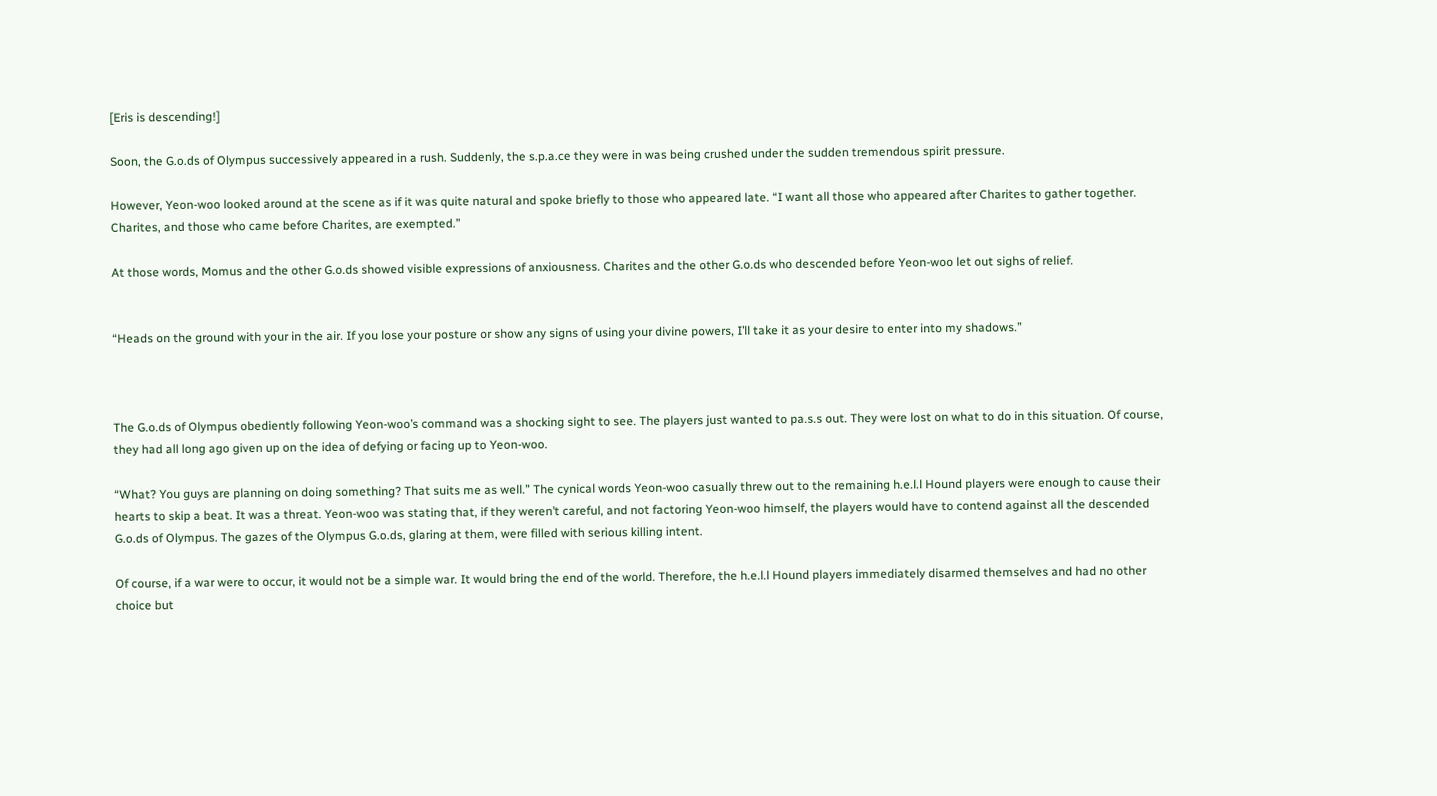[Eris is descending!]

Soon, the G.o.ds of Olympus successively appeared in a rush. Suddenly, the s.p.a.ce they were in was being crushed under the sudden tremendous spirit pressure.

However, Yeon-woo looked around at the scene as if it was quite natural and spoke briefly to those who appeared late. “I want all those who appeared after Charites to gather together. Charites, and those who came before Charites, are exempted.”

At those words, Momus and the other G.o.ds showed visible expressions of anxiousness. Charites and the other G.o.ds who descended before Yeon-woo let out sighs of relief.


“Heads on the ground with your in the air. If you lose your posture or show any signs of using your divine powers, I’ll take it as your desire to enter into my shadows.”



The G.o.ds of Olympus obediently following Yeon-woo’s command was a shocking sight to see. The players just wanted to pa.s.s out. They were lost on what to do in this situation. Of course, they had all long ago given up on the idea of defying or facing up to Yeon-woo.

“What? You guys are planning on doing something? That suits me as well.” The cynical words Yeon-woo casually threw out to the remaining h.e.l.l Hound players were enough to cause their hearts to skip a beat. It was a threat. Yeon-woo was stating that, if they weren’t careful, and not factoring Yeon-woo himself, the players would have to contend against all the descended G.o.ds of Olympus. The gazes of the Olympus G.o.ds, glaring at them, were filled with serious killing intent.

Of course, if a war were to occur, it would not be a simple war. It would bring the end of the world. Therefore, the h.e.l.l Hound players immediately disarmed themselves and had no other choice but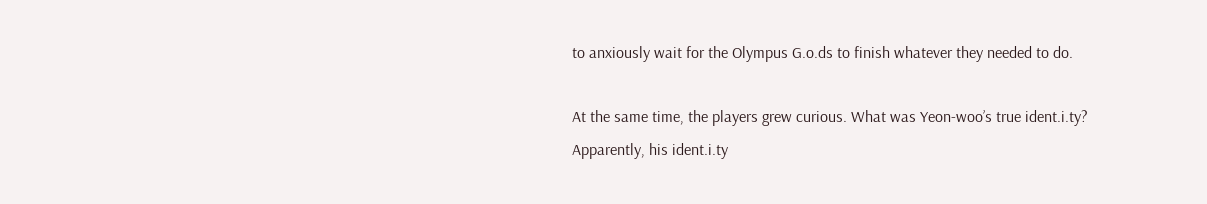to anxiously wait for the Olympus G.o.ds to finish whatever they needed to do.

At the same time, the players grew curious. What was Yeon-woo’s true ident.i.ty? Apparently, his ident.i.ty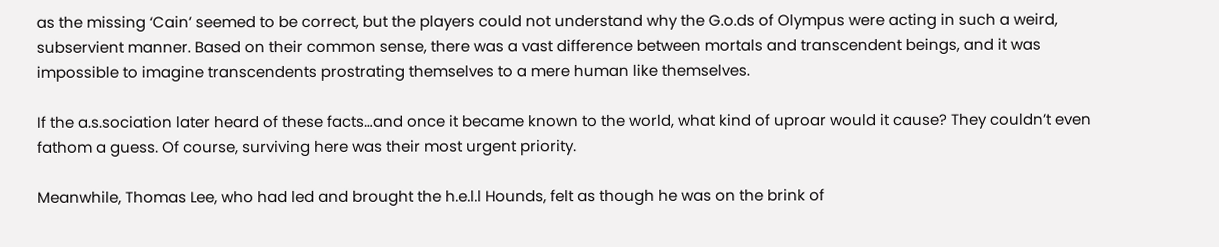as the missing ‘Cain’ seemed to be correct, but the players could not understand why the G.o.ds of Olympus were acting in such a weird, subservient manner. Based on their common sense, there was a vast difference between mortals and transcendent beings, and it was impossible to imagine transcendents prostrating themselves to a mere human like themselves.

If the a.s.sociation later heard of these facts…and once it became known to the world, what kind of uproar would it cause? They couldn’t even fathom a guess. Of course, surviving here was their most urgent priority.

Meanwhile, Thomas Lee, who had led and brought the h.e.l.l Hounds, felt as though he was on the brink of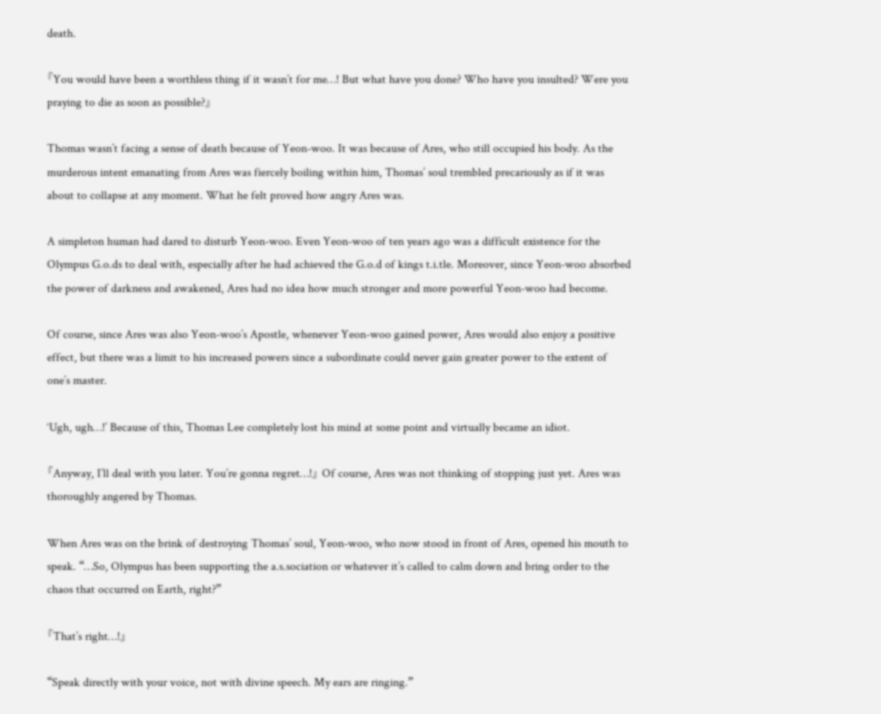death.

『You would have been a worthless thing if it wasn’t for me…! But what have you done? Who have you insulted? Were you praying to die as soon as possible?』

Thomas wasn’t facing a sense of death because of Yeon-woo. It was because of Ares, who still occupied his body. As the murderous intent emanating from Ares was fiercely boiling within him, Thomas’ soul trembled precariously as if it was about to collapse at any moment. What he felt proved how angry Ares was.

A simpleton human had dared to disturb Yeon-woo. Even Yeon-woo of ten years ago was a difficult existence for the Olympus G.o.ds to deal with, especially after he had achieved the G.o.d of kings t.i.tle. Moreover, since Yeon-woo absorbed the power of darkness and awakened, Ares had no idea how much stronger and more powerful Yeon-woo had become.

Of course, since Ares was also Yeon-woo’s Apostle, whenever Yeon-woo gained power, Ares would also enjoy a positive effect, but there was a limit to his increased powers since a subordinate could never gain greater power to the extent of one’s master.

‘Ugh, ugh…!’ Because of this, Thomas Lee completely lost his mind at some point and virtually became an idiot.

『Anyway, I’ll deal with you later. You’re gonna regret…!』 Of course, Ares was not thinking of stopping just yet. Ares was thoroughly angered by Thomas.

When Ares was on the brink of destroying Thomas’ soul, Yeon-woo, who now stood in front of Ares, opened his mouth to speak. “…So, Olympus has been supporting the a.s.sociation or whatever it’s called to calm down and bring order to the chaos that occurred on Earth, right?”

『That’s right…!』

“Speak directly with your voice, not with divine speech. My ears are ringing.”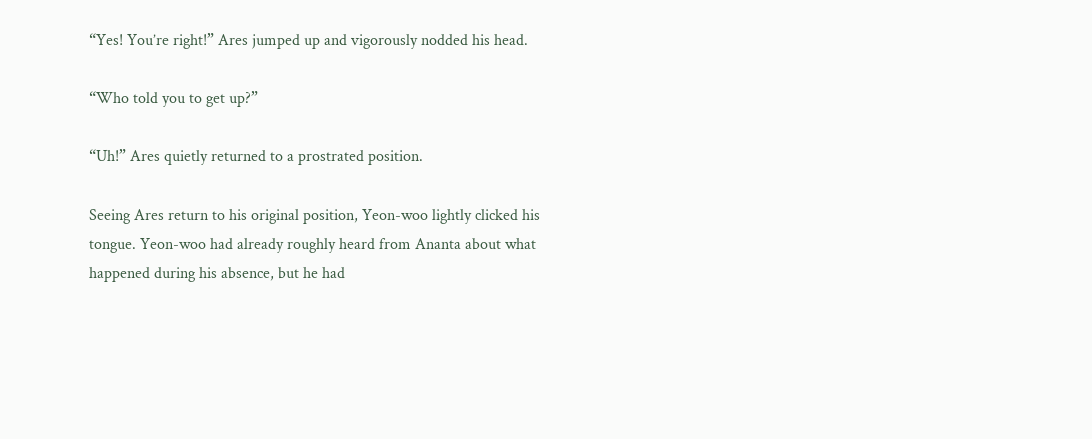“Yes! You’re right!” Ares jumped up and vigorously nodded his head.

“Who told you to get up?”

“Uh!” Ares quietly returned to a prostrated position.

Seeing Ares return to his original position, Yeon-woo lightly clicked his tongue. Yeon-woo had already roughly heard from Ananta about what happened during his absence, but he had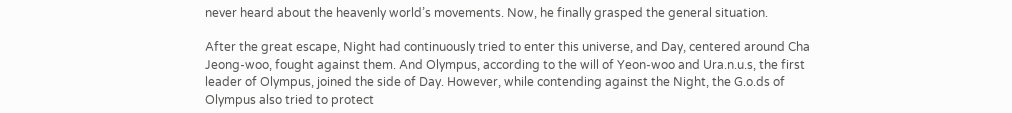never heard about the heavenly world’s movements. Now, he finally grasped the general situation.

After the great escape, Night had continuously tried to enter this universe, and Day, centered around Cha Jeong-woo, fought against them. And Olympus, according to the will of Yeon-woo and Ura.n.u.s, the first leader of Olympus, joined the side of Day. However, while contending against the Night, the G.o.ds of Olympus also tried to protect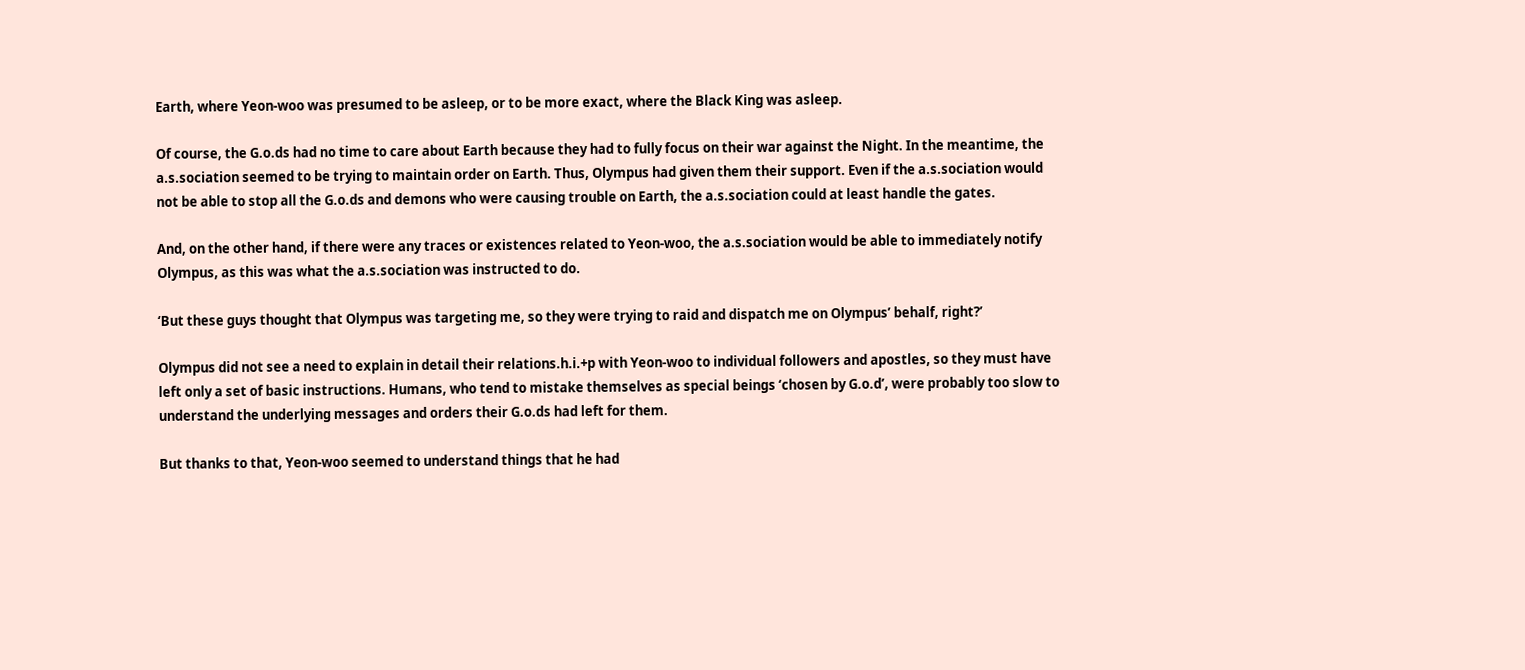Earth, where Yeon-woo was presumed to be asleep, or to be more exact, where the Black King was asleep.

Of course, the G.o.ds had no time to care about Earth because they had to fully focus on their war against the Night. In the meantime, the a.s.sociation seemed to be trying to maintain order on Earth. Thus, Olympus had given them their support. Even if the a.s.sociation would not be able to stop all the G.o.ds and demons who were causing trouble on Earth, the a.s.sociation could at least handle the gates.

And, on the other hand, if there were any traces or existences related to Yeon-woo, the a.s.sociation would be able to immediately notify Olympus, as this was what the a.s.sociation was instructed to do.

‘But these guys thought that Olympus was targeting me, so they were trying to raid and dispatch me on Olympus’ behalf, right?’

Olympus did not see a need to explain in detail their relations.h.i.+p with Yeon-woo to individual followers and apostles, so they must have left only a set of basic instructions. Humans, who tend to mistake themselves as special beings ‘chosen by G.o.d’, were probably too slow to understand the underlying messages and orders their G.o.ds had left for them.

But thanks to that, Yeon-woo seemed to understand things that he had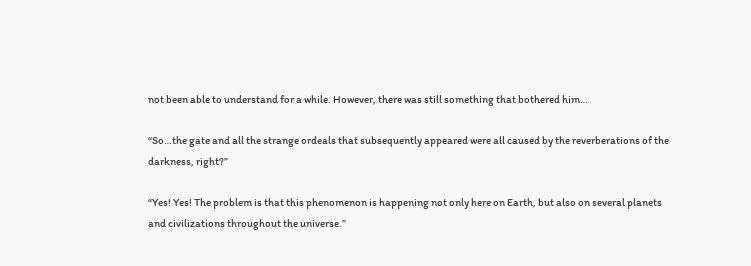not been able to understand for a while. However, there was still something that bothered him…

“So…the gate and all the strange ordeals that subsequently appeared were all caused by the reverberations of the darkness, right?”

“Yes! Yes! The problem is that this phenomenon is happening not only here on Earth, but also on several planets and civilizations throughout the universe.”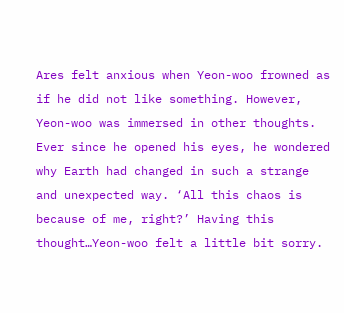Ares felt anxious when Yeon-woo frowned as if he did not like something. However, Yeon-woo was immersed in other thoughts. Ever since he opened his eyes, he wondered why Earth had changed in such a strange and unexpected way. ‘All this chaos is because of me, right?’ Having this thought…Yeon-woo felt a little bit sorry.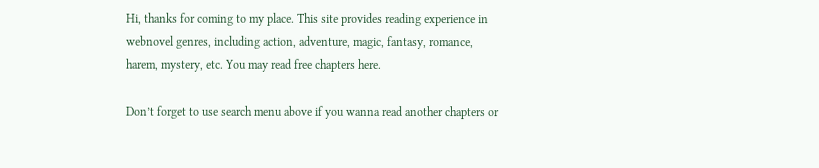Hi, thanks for coming to my place. This site provides reading experience in webnovel genres, including action, adventure, magic, fantasy, romance, harem, mystery, etc. You may read free chapters here.

Don’t forget to use search menu above if you wanna read another chapters or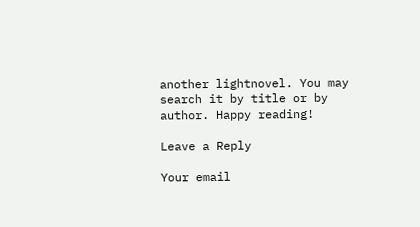another lightnovel. You may search it by title or by author. Happy reading!

Leave a Reply

Your email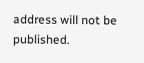address will not be published.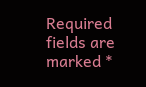Required fields are marked *